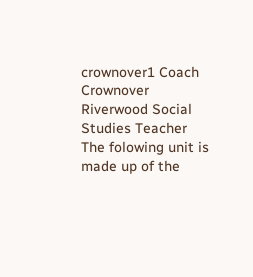crownover1 Coach Crownover
Riverwood Social Studies Teacher
The folowing unit is made up of the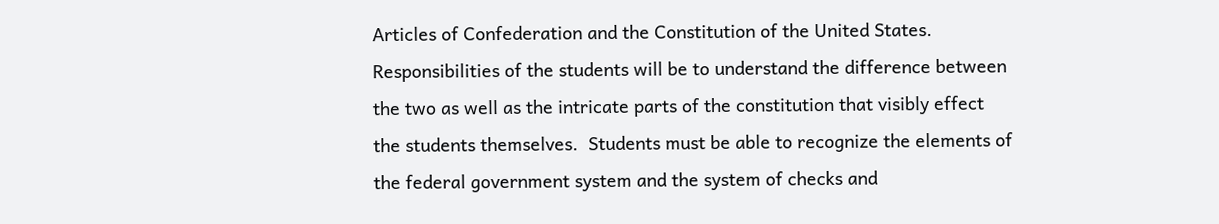Articles of Confederation and the Constitution of the United States.  Responsibilities of the students will be to understand the difference between the two as well as the intricate parts of the constitution that visibly effect the students themselves.  Students must be able to recognize the elements of the federal government system and the system of checks and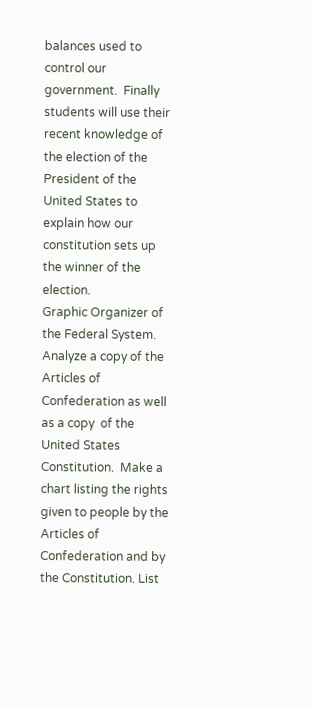balances used to control our government.  Finally students will use their recent knowledge of the election of the President of the United States to explain how our constitution sets up the winner of the election.
Graphic Organizer of the Federal System.
Analyze a copy of the Articles of Confederation as well as a copy  of the United States Constitution.  Make a chart listing the rights given to people by the Articles of Confederation and by the Constitution. List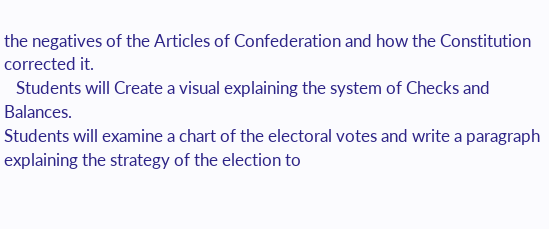the negatives of the Articles of Confederation and how the Constitution corrected it.
   Students will Create a visual explaining the system of Checks and Balances.
Students will examine a chart of the electoral votes and write a paragraph explaining the strategy of the election to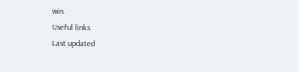win.
Useful links
Last updated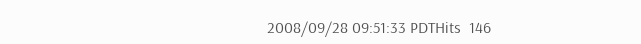2008/09/28 09:51:33 PDTHits  146